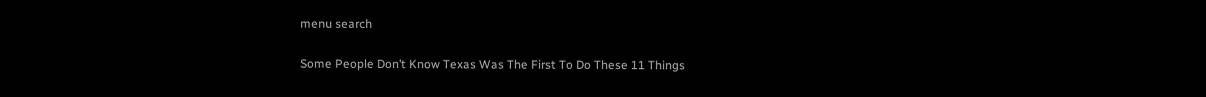menu search

Some People Don’t Know Texas Was The First To Do These 11 Things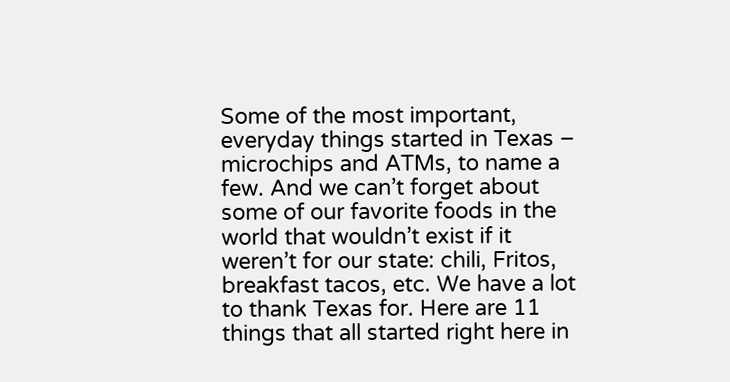Some of the most important, everyday things started in Texas – microchips and ATMs, to name a few. And we can’t forget about some of our favorite foods in the world that wouldn’t exist if it weren’t for our state: chili, Fritos, breakfast tacos, etc. We have a lot to thank Texas for. Here are 11 things that all started right here in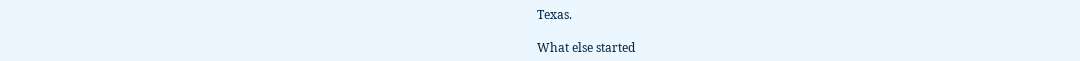Texas.

What else started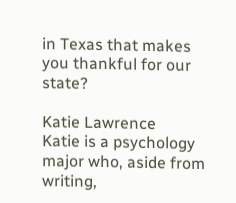in Texas that makes you thankful for our state?

Katie Lawrence
Katie is a psychology major who, aside from writing,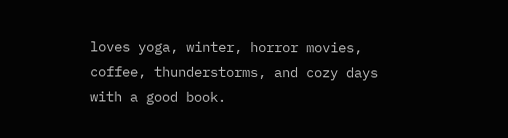loves yoga, winter, horror movies, coffee, thunderstorms, and cozy days with a good book.